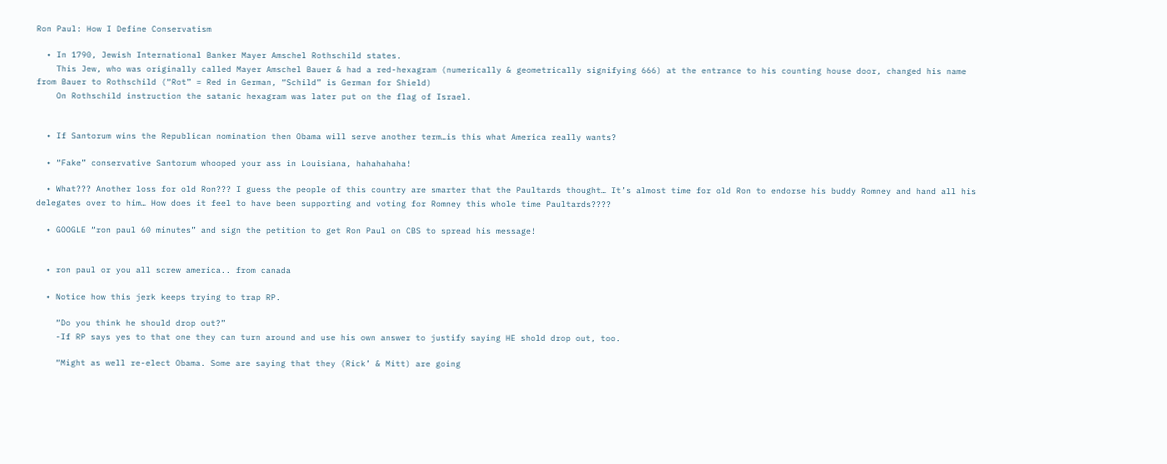Ron Paul: How I Define Conservatism

  • In 1790, Jewish International Banker Mayer Amschel Rothschild states.
    This Jew, who was originally called Mayer Amschel Bauer & had a red-hexagram (numerically & geometrically signifying 666) at the entrance to his counting house door, changed his name from Bauer to Rothschild (“Rot” = Red in German, “Schild” is German for Shield)
    On Rothschild instruction the satanic hexagram was later put on the flag of Israel.


  • If Santorum wins the Republican nomination then Obama will serve another term…is this what America really wants?

  • “Fake” conservative Santorum whooped your ass in Louisiana, hahahahaha!

  • What??? Another loss for old Ron??? I guess the people of this country are smarter that the Paultards thought… It’s almost time for old Ron to endorse his buddy Romney and hand all his delegates over to him… How does it feel to have been supporting and voting for Romney this whole time Paultards????

  • GOOGLE “ron paul 60 minutes” and sign the petition to get Ron Paul on CBS to spread his message!


  • ron paul or you all screw america.. from canada

  • Notice how this jerk keeps trying to trap RP.

    “Do you think he should drop out?”
    -If RP says yes to that one they can turn around and use his own answer to justify saying HE shold drop out, too.

    “Might as well re-elect Obama. Some are saying that they (Rick’ & Mitt) are going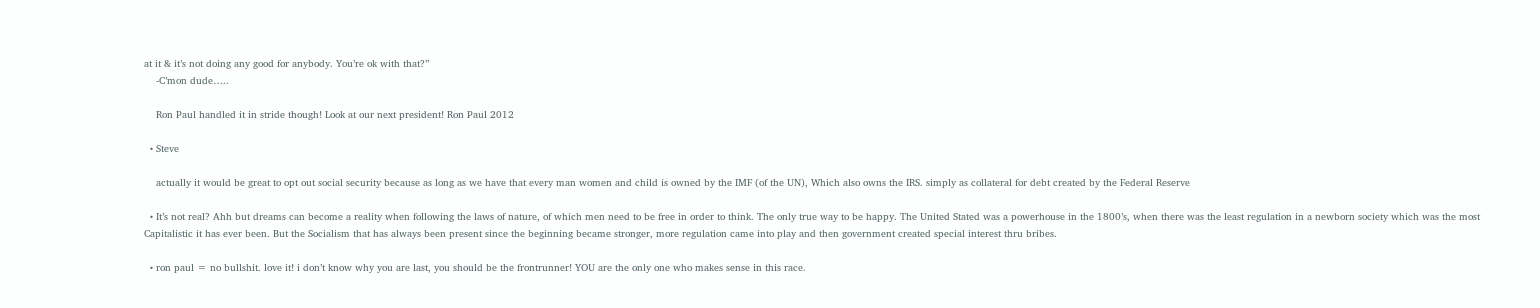at it & it’s not doing any good for anybody. You’re ok with that?”
    -C’mon dude…..

    Ron Paul handled it in stride though! Look at our next president! Ron Paul 2012

  • Steve

    actually it would be great to opt out social security because as long as we have that every man women and child is owned by the IMF (of the UN), Which also owns the IRS. simply as collateral for debt created by the Federal Reserve

  • It’s not real? Ahh but dreams can become a reality when following the laws of nature, of which men need to be free in order to think. The only true way to be happy. The United Stated was a powerhouse in the 1800’s, when there was the least regulation in a newborn society which was the most Capitalistic it has ever been. But the Socialism that has always been present since the beginning became stronger, more regulation came into play and then government created special interest thru bribes.

  • ron paul = no bullshit. love it! i don’t know why you are last, you should be the frontrunner! YOU are the only one who makes sense in this race.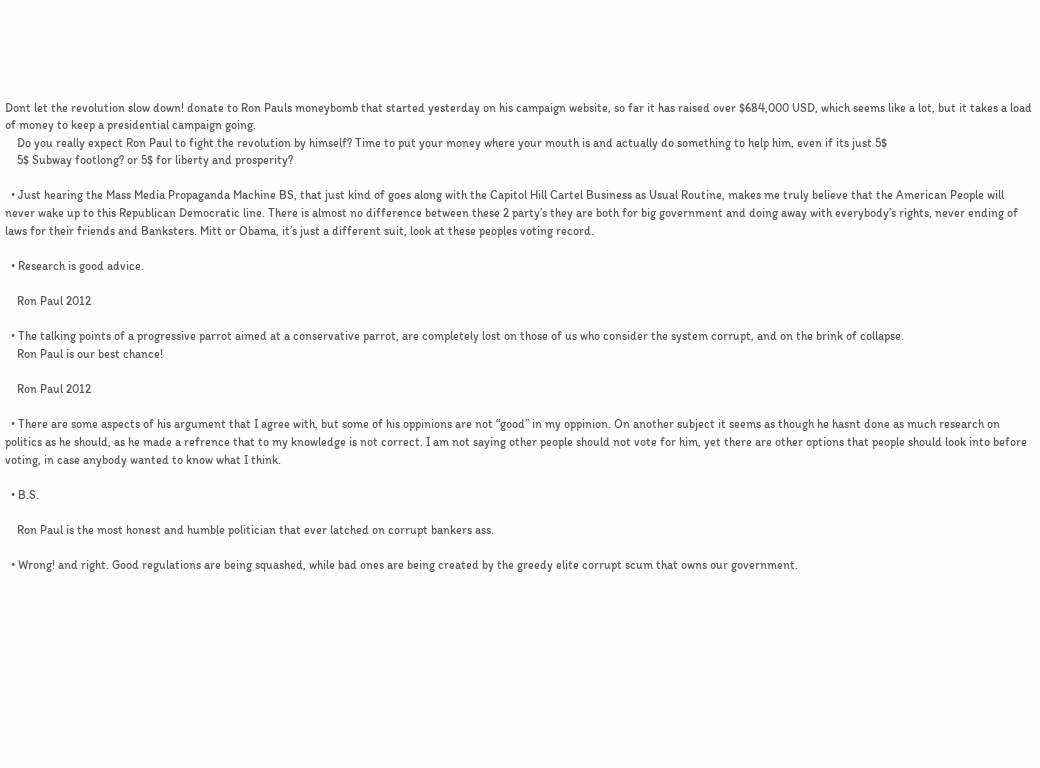Dont let the revolution slow down! donate to Ron Pauls moneybomb that started yesterday on his campaign website, so far it has raised over $684,000 USD, which seems like a lot, but it takes a load of money to keep a presidential campaign going.
    Do you really expect Ron Paul to fight the revolution by himself? Time to put your money where your mouth is and actually do something to help him, even if its just 5$
    5$ Subway footlong? or 5$ for liberty and prosperity?

  • Just hearing the Mass Media Propaganda Machine BS, that just kind of goes along with the Capitol Hill Cartel Business as Usual Routine, makes me truly believe that the American People will never wake up to this Republican Democratic line. There is almost no difference between these 2 party’s they are both for big government and doing away with everybody’s rights, never ending of laws for their friends and Banksters. Mitt or Obama, it’s just a different suit, look at these peoples voting record.

  • Research is good advice.

    Ron Paul 2012

  • The talking points of a progressive parrot aimed at a conservative parrot, are completely lost on those of us who consider the system corrupt, and on the brink of collapse.
    Ron Paul is our best chance!

    Ron Paul 2012

  • There are some aspects of his argument that I agree with, but some of his oppinions are not “good” in my oppinion. On another subject it seems as though he hasnt done as much research on politics as he should, as he made a refrence that to my knowledge is not correct. I am not saying other people should not vote for him, yet there are other options that people should look into before voting, in case anybody wanted to know what I think.

  • B.S.

    Ron Paul is the most honest and humble politician that ever latched on corrupt bankers ass.

  • Wrong! and right. Good regulations are being squashed, while bad ones are being created by the greedy elite corrupt scum that owns our government.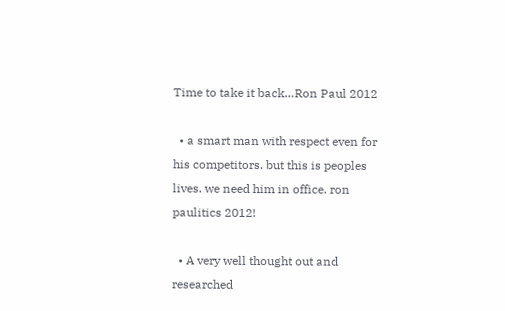Time to take it back…Ron Paul 2012

  • a smart man with respect even for his competitors. but this is peoples lives. we need him in office. ron paulitics 2012!

  • A very well thought out and researched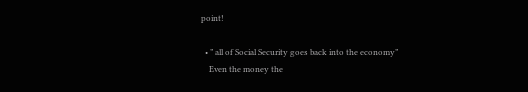point!

  • ” all of Social Security goes back into the economy”
    Even the money the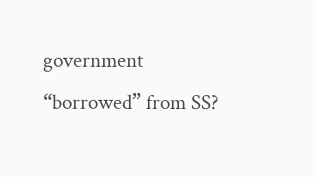government “borrowed” from SS?